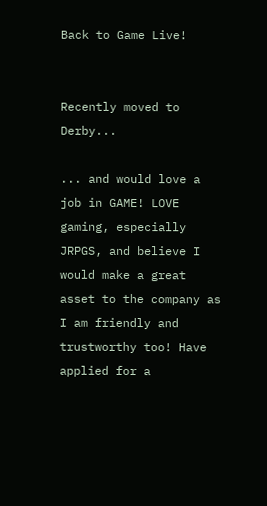Back to Game Live!


Recently moved to Derby...

... and would love a job in GAME! LOVE gaming, especially JRPGS, and believe I would make a great asset to the company as I am friendly and trustworthy too! Have applied for a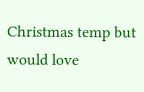Christmas temp but would love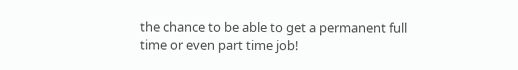the chance to be able to get a permanent full time or even part time job!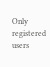Only registered users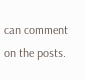can comment on the posts.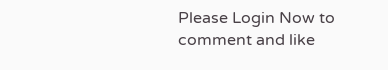Please Login Now to comment and like